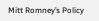Mitt Romney’s Policy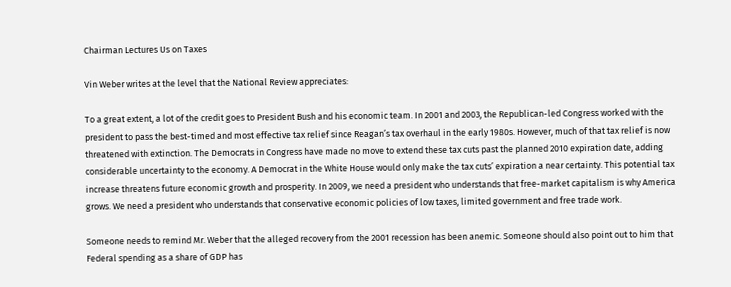Chairman Lectures Us on Taxes

Vin Weber writes at the level that the National Review appreciates:

To a great extent, a lot of the credit goes to President Bush and his economic team. In 2001 and 2003, the Republican-led Congress worked with the president to pass the best-timed and most effective tax relief since Reagan’s tax overhaul in the early 1980s. However, much of that tax relief is now threatened with extinction. The Democrats in Congress have made no move to extend these tax cuts past the planned 2010 expiration date, adding considerable uncertainty to the economy. A Democrat in the White House would only make the tax cuts’ expiration a near certainty. This potential tax increase threatens future economic growth and prosperity. In 2009, we need a president who understands that free-market capitalism is why America grows. We need a president who understands that conservative economic policies of low taxes, limited government and free trade work.

Someone needs to remind Mr. Weber that the alleged recovery from the 2001 recession has been anemic. Someone should also point out to him that Federal spending as a share of GDP has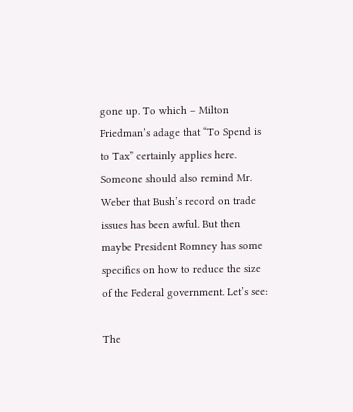gone up. To which – Milton Friedman’s adage that “To Spend is to Tax” certainly applies here. Someone should also remind Mr. Weber that Bush’s record on trade issues has been awful. But then maybe President Romney has some specifics on how to reduce the size of the Federal government. Let’s see:

The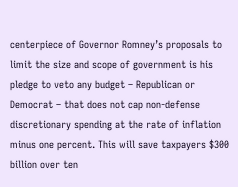centerpiece of Governor Romney’s proposals to limit the size and scope of government is his pledge to veto any budget – Republican or Democrat – that does not cap non-defense discretionary spending at the rate of inflation minus one percent. This will save taxpayers $300 billion over ten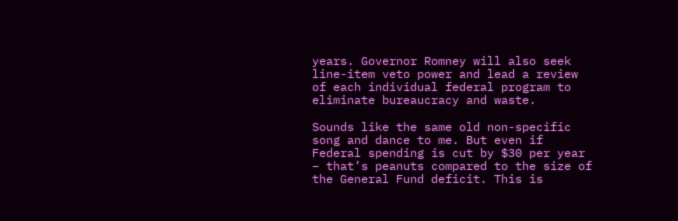years. Governor Romney will also seek line-item veto power and lead a review of each individual federal program to eliminate bureaucracy and waste.

Sounds like the same old non-specific song and dance to me. But even if Federal spending is cut by $30 per year – that’s peanuts compared to the size of the General Fund deficit. This is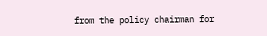from the policy chairman for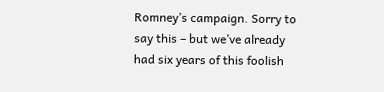Romney’s campaign. Sorry to say this – but we’ve already had six years of this foolish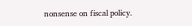nonsense on fiscal policy.